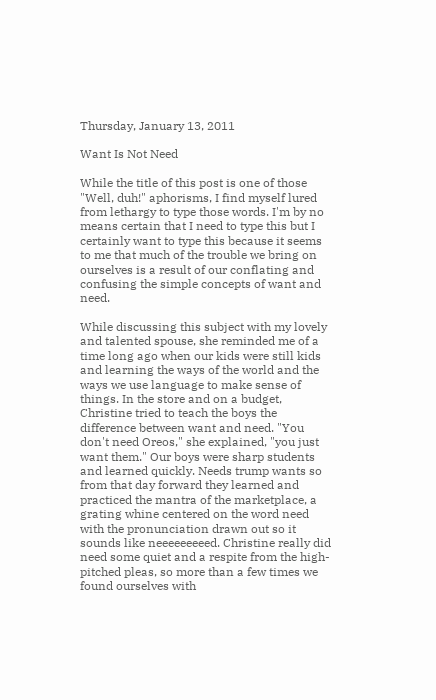Thursday, January 13, 2011

Want Is Not Need

While the title of this post is one of those "Well, duh!" aphorisms, I find myself lured from lethargy to type those words. I'm by no means certain that I need to type this but I certainly want to type this because it seems to me that much of the trouble we bring on ourselves is a result of our conflating and confusing the simple concepts of want and need.

While discussing this subject with my lovely and talented spouse, she reminded me of a time long ago when our kids were still kids and learning the ways of the world and the ways we use language to make sense of things. In the store and on a budget, Christine tried to teach the boys the difference between want and need. "You don't need Oreos," she explained, "you just want them." Our boys were sharp students and learned quickly. Needs trump wants so from that day forward they learned and practiced the mantra of the marketplace, a grating whine centered on the word need with the pronunciation drawn out so it sounds like neeeeeeeeed. Christine really did need some quiet and a respite from the high-pitched pleas, so more than a few times we found ourselves with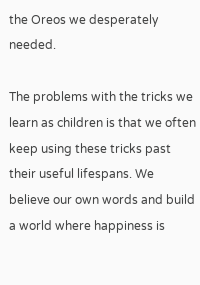the Oreos we desperately needed.

The problems with the tricks we learn as children is that we often keep using these tricks past their useful lifespans. We believe our own words and build a world where happiness is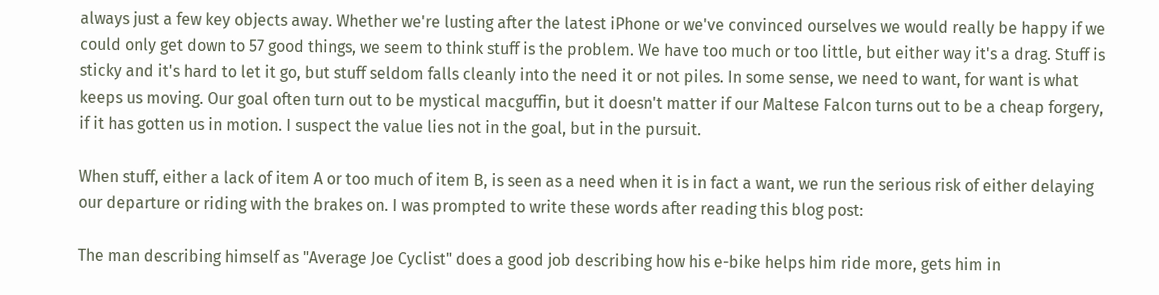always just a few key objects away. Whether we're lusting after the latest iPhone or we've convinced ourselves we would really be happy if we could only get down to 57 good things, we seem to think stuff is the problem. We have too much or too little, but either way it's a drag. Stuff is sticky and it's hard to let it go, but stuff seldom falls cleanly into the need it or not piles. In some sense, we need to want, for want is what keeps us moving. Our goal often turn out to be mystical macguffin, but it doesn't matter if our Maltese Falcon turns out to be a cheap forgery, if it has gotten us in motion. I suspect the value lies not in the goal, but in the pursuit.

When stuff, either a lack of item A or too much of item B, is seen as a need when it is in fact a want, we run the serious risk of either delaying our departure or riding with the brakes on. I was prompted to write these words after reading this blog post:

The man describing himself as "Average Joe Cyclist" does a good job describing how his e-bike helps him ride more, gets him in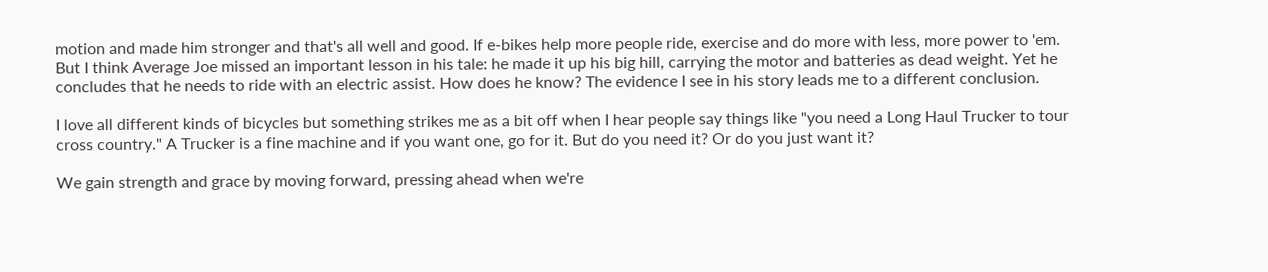motion and made him stronger and that's all well and good. If e-bikes help more people ride, exercise and do more with less, more power to 'em. But I think Average Joe missed an important lesson in his tale: he made it up his big hill, carrying the motor and batteries as dead weight. Yet he concludes that he needs to ride with an electric assist. How does he know? The evidence I see in his story leads me to a different conclusion.

I love all different kinds of bicycles but something strikes me as a bit off when I hear people say things like "you need a Long Haul Trucker to tour cross country." A Trucker is a fine machine and if you want one, go for it. But do you need it? Or do you just want it?

We gain strength and grace by moving forward, pressing ahead when we're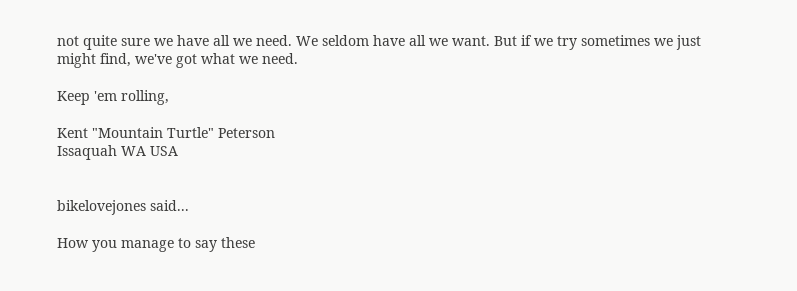not quite sure we have all we need. We seldom have all we want. But if we try sometimes we just might find, we've got what we need.

Keep 'em rolling,

Kent "Mountain Turtle" Peterson
Issaquah WA USA


bikelovejones said...

How you manage to say these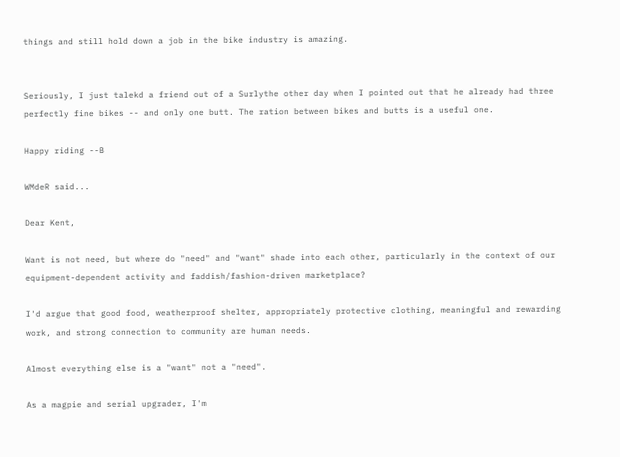things and still hold down a job in the bike industry is amazing.


Seriously, I just talekd a friend out of a Surlythe other day when I pointed out that he already had three perfectly fine bikes -- and only one butt. The ration between bikes and butts is a useful one.

Happy riding --B

WMdeR said...

Dear Kent,

Want is not need, but where do "need" and "want" shade into each other, particularly in the context of our equipment-dependent activity and faddish/fashion-driven marketplace?

I'd argue that good food, weatherproof shelter, appropriately protective clothing, meaningful and rewarding work, and strong connection to community are human needs.

Almost everything else is a "want" not a "need".

As a magpie and serial upgrader, I'm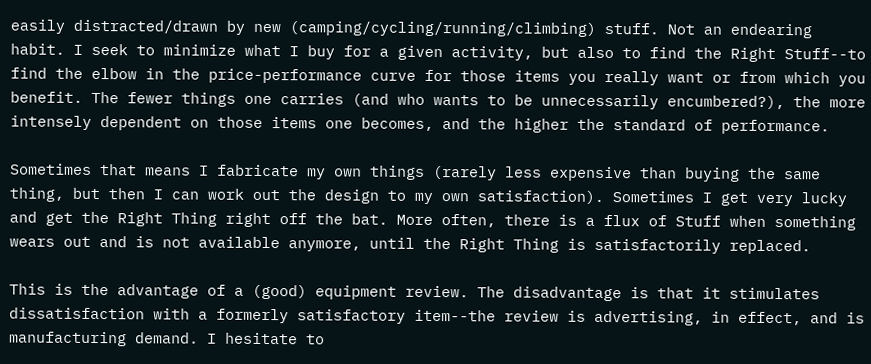easily distracted/drawn by new (camping/cycling/running/climbing) stuff. Not an endearing habit. I seek to minimize what I buy for a given activity, but also to find the Right Stuff--to find the elbow in the price-performance curve for those items you really want or from which you benefit. The fewer things one carries (and who wants to be unnecessarily encumbered?), the more intensely dependent on those items one becomes, and the higher the standard of performance.

Sometimes that means I fabricate my own things (rarely less expensive than buying the same thing, but then I can work out the design to my own satisfaction). Sometimes I get very lucky and get the Right Thing right off the bat. More often, there is a flux of Stuff when something wears out and is not available anymore, until the Right Thing is satisfactorily replaced.

This is the advantage of a (good) equipment review. The disadvantage is that it stimulates dissatisfaction with a formerly satisfactory item--the review is advertising, in effect, and is manufacturing demand. I hesitate to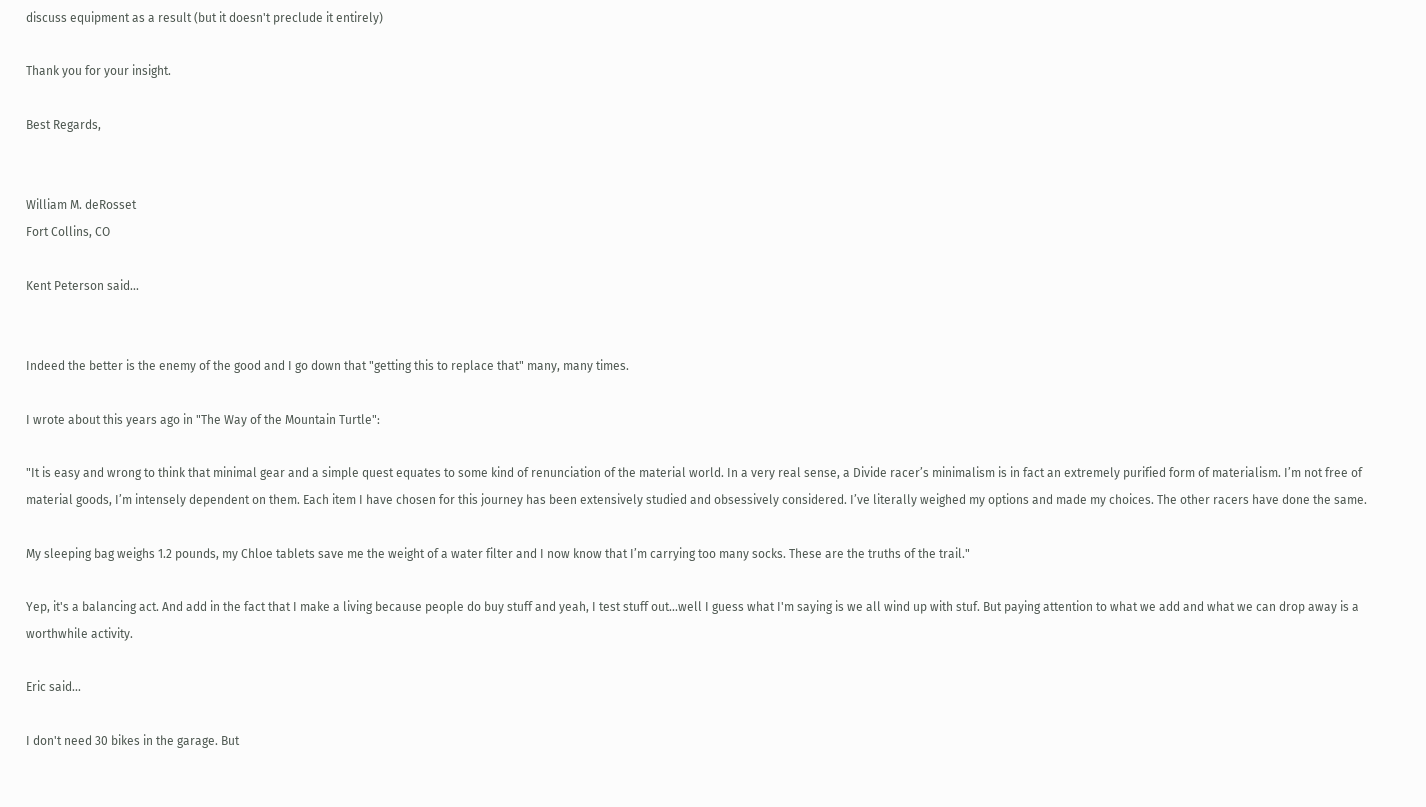discuss equipment as a result (but it doesn't preclude it entirely)

Thank you for your insight.

Best Regards,


William M. deRosset
Fort Collins, CO

Kent Peterson said...


Indeed the better is the enemy of the good and I go down that "getting this to replace that" many, many times.

I wrote about this years ago in "The Way of the Mountain Turtle":

"It is easy and wrong to think that minimal gear and a simple quest equates to some kind of renunciation of the material world. In a very real sense, a Divide racer’s minimalism is in fact an extremely purified form of materialism. I’m not free of material goods, I’m intensely dependent on them. Each item I have chosen for this journey has been extensively studied and obsessively considered. I’ve literally weighed my options and made my choices. The other racers have done the same.

My sleeping bag weighs 1.2 pounds, my Chloe tablets save me the weight of a water filter and I now know that I’m carrying too many socks. These are the truths of the trail."

Yep, it's a balancing act. And add in the fact that I make a living because people do buy stuff and yeah, I test stuff out...well I guess what I'm saying is we all wind up with stuf. But paying attention to what we add and what we can drop away is a worthwhile activity.

Eric said...

I don't need 30 bikes in the garage. But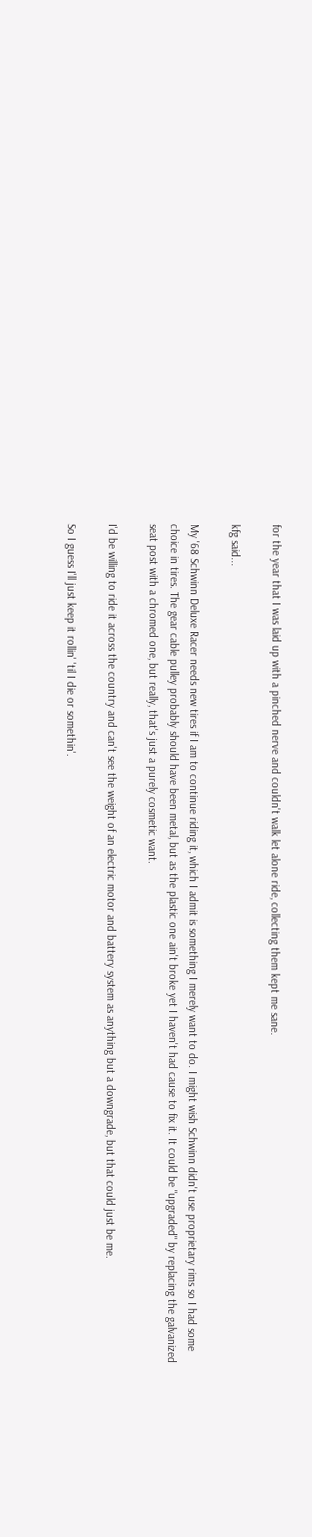for the year that I was laid up with a pinched nerve and couldn't walk let alone ride, collecting them kept me sane.

kfg said...

My '68 Schwinn Deluxe Racer needs new tires if I am to continue riding it, which I admit is something I merely want to do. I might wish Schwinn didn't use proprietary rims so I had some choice in tires. The gear cable pulley probably should have been metal, but as the plastic one ain't broke yet I haven't had cause to fix it. It could be "upgraded" by replacing the galvanized seat post with a chromed one, but really, that's just a purely cosmetic want.

I'd be willing to ride it across the country and can't see the weight of an electric motor and battery system as anything but a downgrade, but that could just be me.

So I guess I'll just keep it rollin' 'til I die or somethin'.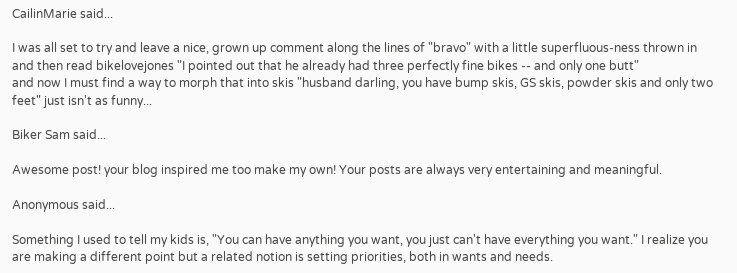CailinMarie said...

I was all set to try and leave a nice, grown up comment along the lines of "bravo" with a little superfluous-ness thrown in and then read bikelovejones "I pointed out that he already had three perfectly fine bikes -- and only one butt"
and now I must find a way to morph that into skis "husband darling, you have bump skis, GS skis, powder skis and only two feet" just isn't as funny...

Biker Sam said...

Awesome post! your blog inspired me too make my own! Your posts are always very entertaining and meaningful.

Anonymous said...

Something I used to tell my kids is, "You can have anything you want, you just can't have everything you want." I realize you are making a different point but a related notion is setting priorities, both in wants and needs.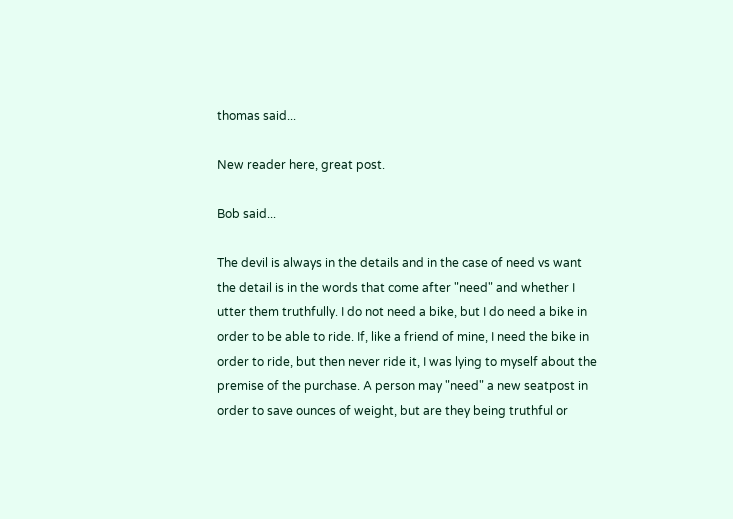thomas said...

New reader here, great post.

Bob said...

The devil is always in the details and in the case of need vs want the detail is in the words that come after "need" and whether I utter them truthfully. I do not need a bike, but I do need a bike in order to be able to ride. If, like a friend of mine, I need the bike in order to ride, but then never ride it, I was lying to myself about the premise of the purchase. A person may "need" a new seatpost in order to save ounces of weight, but are they being truthful or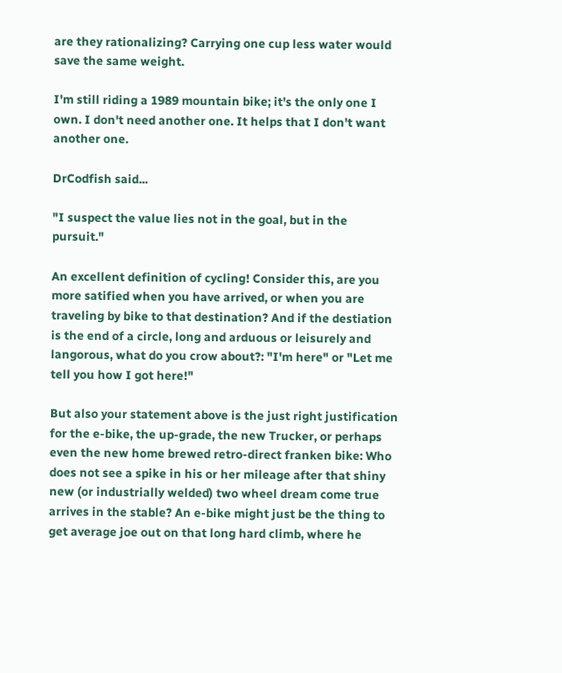are they rationalizing? Carrying one cup less water would save the same weight.

I'm still riding a 1989 mountain bike; it's the only one I own. I don't need another one. It helps that I don't want another one.

DrCodfish said...

"I suspect the value lies not in the goal, but in the pursuit."

An excellent definition of cycling! Consider this, are you more satified when you have arrived, or when you are traveling by bike to that destination? And if the destiation is the end of a circle, long and arduous or leisurely and langorous, what do you crow about?: "I'm here" or "Let me tell you how I got here!"

But also your statement above is the just right justification for the e-bike, the up-grade, the new Trucker, or perhaps even the new home brewed retro-direct franken bike: Who does not see a spike in his or her mileage after that shiny new (or industrially welded) two wheel dream come true arrives in the stable? An e-bike might just be the thing to get average joe out on that long hard climb, where he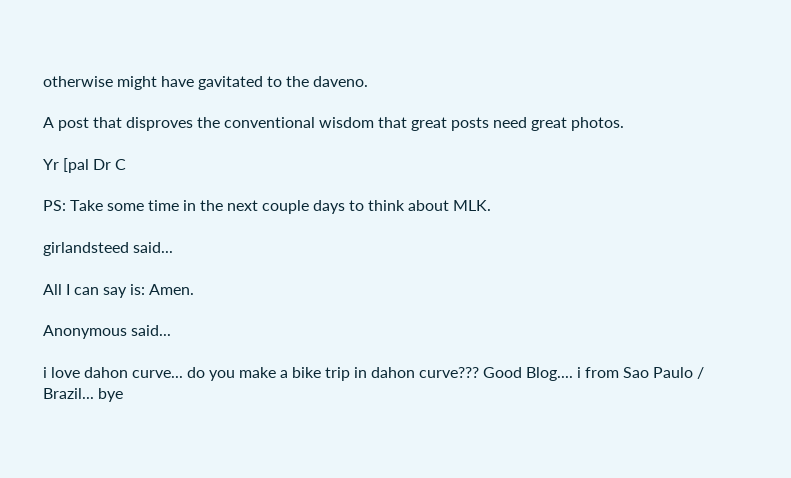otherwise might have gavitated to the daveno.

A post that disproves the conventional wisdom that great posts need great photos.

Yr [pal Dr C

PS: Take some time in the next couple days to think about MLK.

girlandsteed said...

All I can say is: Amen.

Anonymous said...

i love dahon curve... do you make a bike trip in dahon curve??? Good Blog.... i from Sao Paulo / Brazil... bye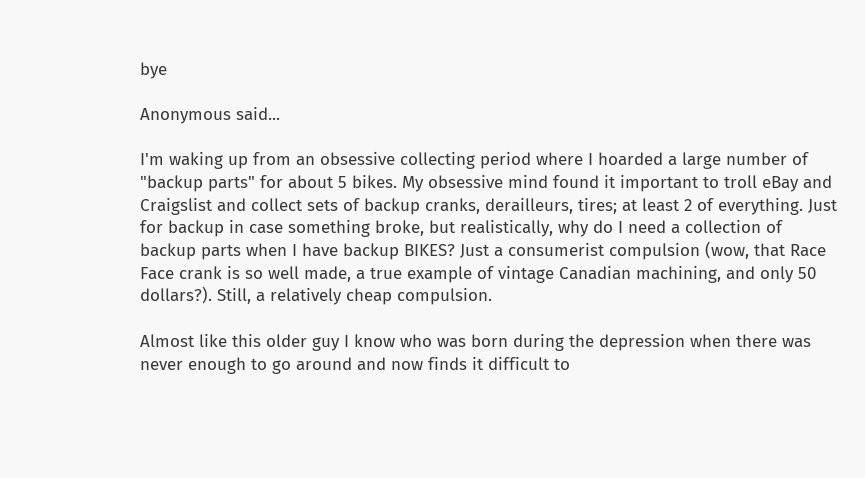bye

Anonymous said...

I'm waking up from an obsessive collecting period where I hoarded a large number of "backup parts" for about 5 bikes. My obsessive mind found it important to troll eBay and Craigslist and collect sets of backup cranks, derailleurs, tires; at least 2 of everything. Just for backup in case something broke, but realistically, why do I need a collection of backup parts when I have backup BIKES? Just a consumerist compulsion (wow, that Race Face crank is so well made, a true example of vintage Canadian machining, and only 50 dollars?). Still, a relatively cheap compulsion.

Almost like this older guy I know who was born during the depression when there was never enough to go around and now finds it difficult to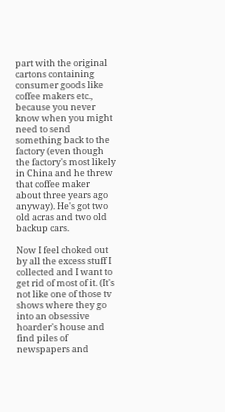part with the original cartons containing consumer goods like coffee makers etc., because you never know when you might need to send something back to the factory (even though the factory's most likely in China and he threw that coffee maker about three years ago anyway). He's got two old acras and two old backup cars.

Now I feel choked out by all the excess stuff I collected and I want to get rid of most of it. (It's not like one of those tv shows where they go into an obsessive hoarder's house and find piles of newspapers and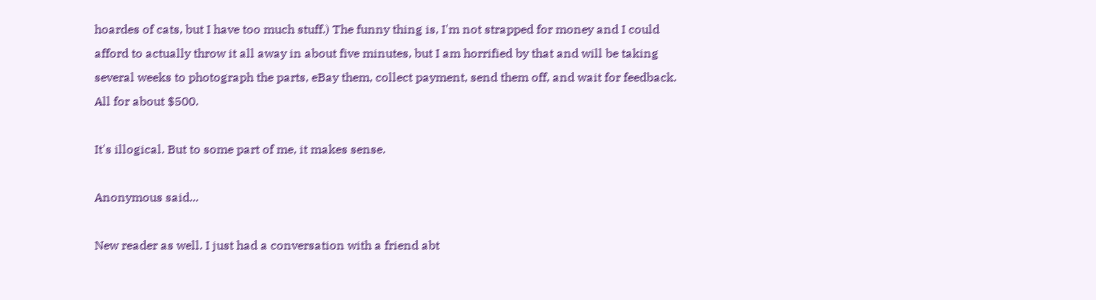hoardes of cats, but I have too much stuff.) The funny thing is, I'm not strapped for money and I could afford to actually throw it all away in about five minutes, but I am horrified by that and will be taking several weeks to photograph the parts, eBay them, collect payment, send them off, and wait for feedback. All for about $500.

It's illogical. But to some part of me, it makes sense.

Anonymous said...

New reader as well. I just had a conversation with a friend abt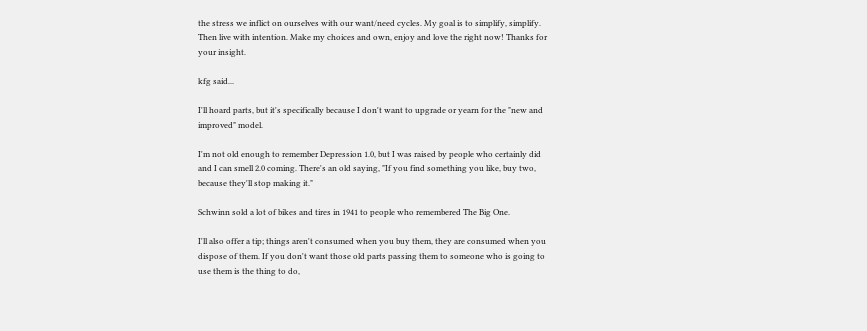the stress we inflict on ourselves with our want/need cycles. My goal is to simplify, simplify. Then live with intention. Make my choices and own, enjoy and love the right now! Thanks for your insight.

kfg said...

I'll hoard parts, but it's specifically because I don't want to upgrade or yearn for the "new and improved" model.

I'm not old enough to remember Depression 1.0, but I was raised by people who certainly did and I can smell 2.0 coming. There's an old saying, "If you find something you like, buy two, because they'll stop making it."

Schwinn sold a lot of bikes and tires in 1941 to people who remembered The Big One.

I'll also offer a tip; things aren't consumed when you buy them, they are consumed when you dispose of them. If you don't want those old parts passing them to someone who is going to use them is the thing to do,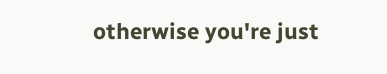otherwise you're just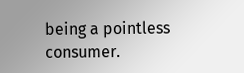being a pointless consumer.